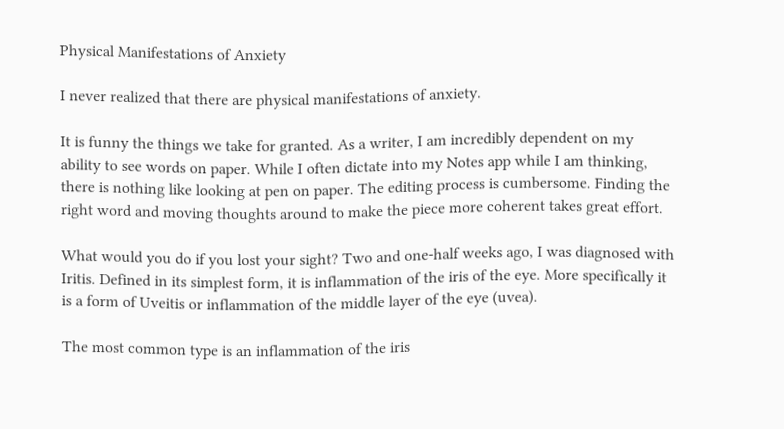Physical Manifestations of Anxiety

I never realized that there are physical manifestations of anxiety.

It is funny the things we take for granted. As a writer, I am incredibly dependent on my ability to see words on paper. While I often dictate into my Notes app while I am thinking, there is nothing like looking at pen on paper. The editing process is cumbersome. Finding the right word and moving thoughts around to make the piece more coherent takes great effort.

What would you do if you lost your sight? Two and one-half weeks ago, I was diagnosed with Iritis. Defined in its simplest form, it is inflammation of the iris of the eye. More specifically it is a form of Uveitis or inflammation of the middle layer of the eye (uvea).

The most common type is an inflammation of the iris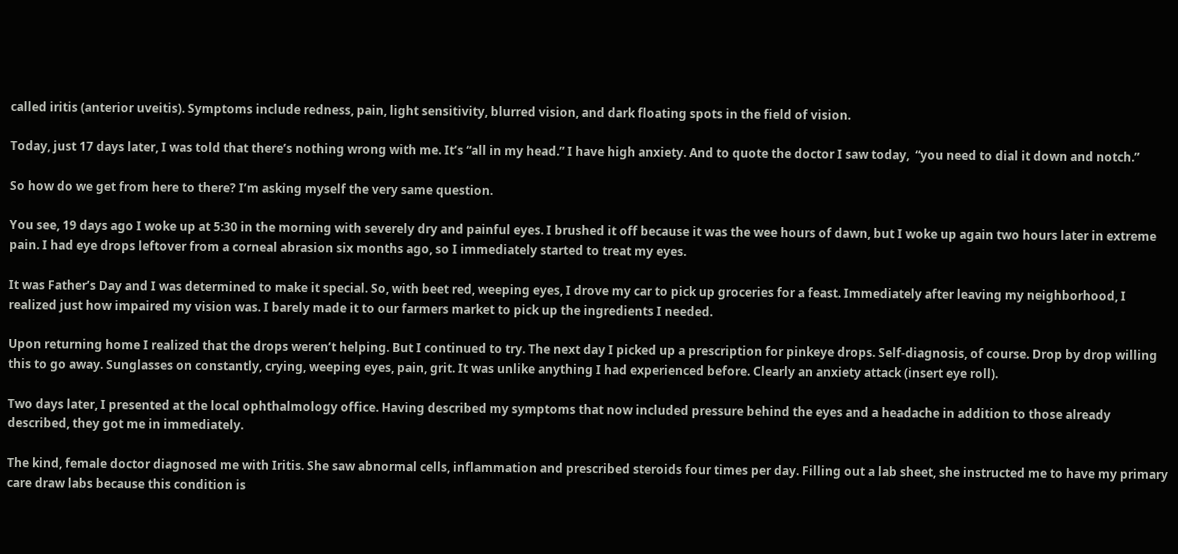called iritis (anterior uveitis). Symptoms include redness, pain, light sensitivity, blurred vision, and dark floating spots in the field of vision.

Today, just 17 days later, I was told that there’s nothing wrong with me. It’s “all in my head.” I have high anxiety. And to quote the doctor I saw today,  “you need to dial it down and notch.”

So how do we get from here to there? I’m asking myself the very same question.

You see, 19 days ago I woke up at 5:30 in the morning with severely dry and painful eyes. I brushed it off because it was the wee hours of dawn, but I woke up again two hours later in extreme pain. I had eye drops leftover from a corneal abrasion six months ago, so I immediately started to treat my eyes.

It was Father’s Day and I was determined to make it special. So, with beet red, weeping eyes, I drove my car to pick up groceries for a feast. Immediately after leaving my neighborhood, I realized just how impaired my vision was. I barely made it to our farmers market to pick up the ingredients I needed.

Upon returning home I realized that the drops weren’t helping. But I continued to try. The next day I picked up a prescription for pinkeye drops. Self-diagnosis, of course. Drop by drop willing this to go away. Sunglasses on constantly, crying, weeping eyes, pain, grit. It was unlike anything I had experienced before. Clearly an anxiety attack (insert eye roll).

Two days later, I presented at the local ophthalmology office. Having described my symptoms that now included pressure behind the eyes and a headache in addition to those already described, they got me in immediately.

The kind, female doctor diagnosed me with Iritis. She saw abnormal cells, inflammation and prescribed steroids four times per day. Filling out a lab sheet, she instructed me to have my primary care draw labs because this condition is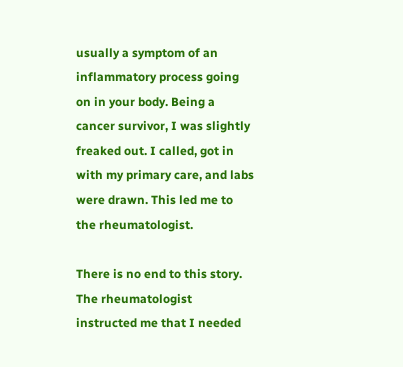usually a symptom of an inflammatory process going on in your body. Being a cancer survivor, I was slightly freaked out. I called, got in with my primary care, and labs were drawn. This led me to the rheumatologist.

There is no end to this story. The rheumatologist instructed me that I needed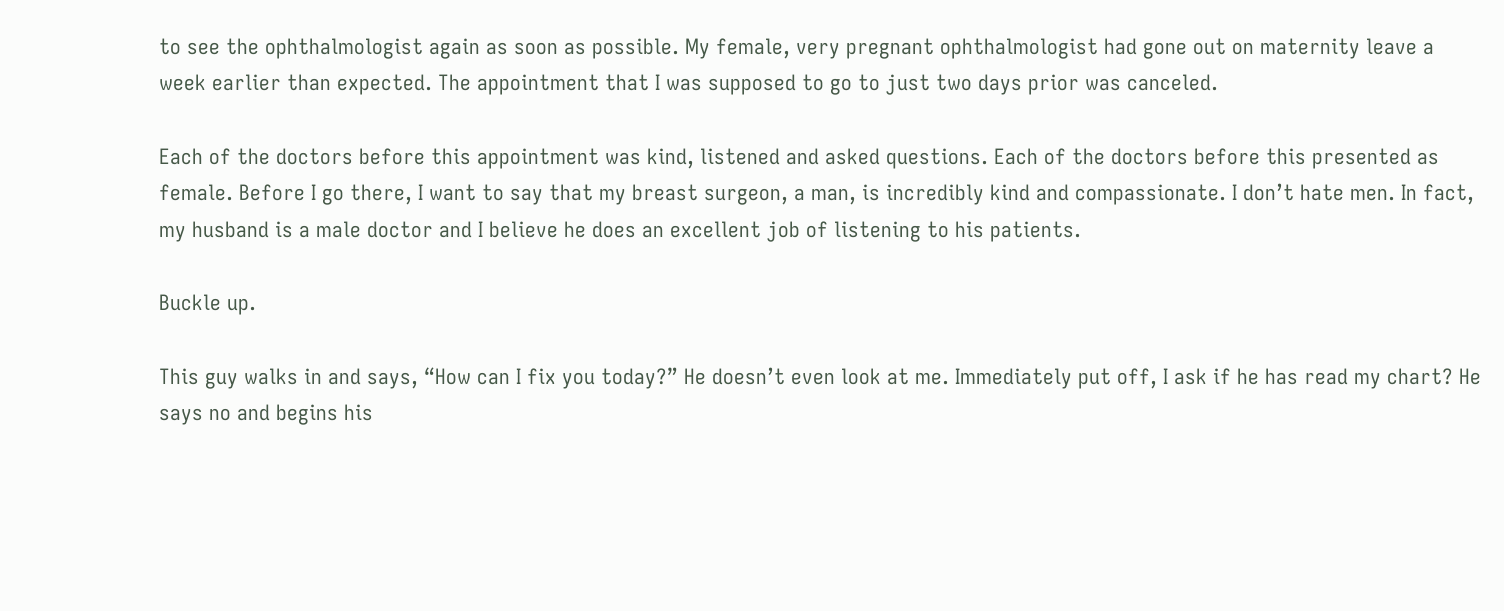to see the ophthalmologist again as soon as possible. My female, very pregnant ophthalmologist had gone out on maternity leave a week earlier than expected. The appointment that I was supposed to go to just two days prior was canceled.

Each of the doctors before this appointment was kind, listened and asked questions. Each of the doctors before this presented as female. Before I go there, I want to say that my breast surgeon, a man, is incredibly kind and compassionate. I don’t hate men. In fact, my husband is a male doctor and I believe he does an excellent job of listening to his patients.

Buckle up.

This guy walks in and says, “How can I fix you today?” He doesn’t even look at me. Immediately put off, I ask if he has read my chart? He says no and begins his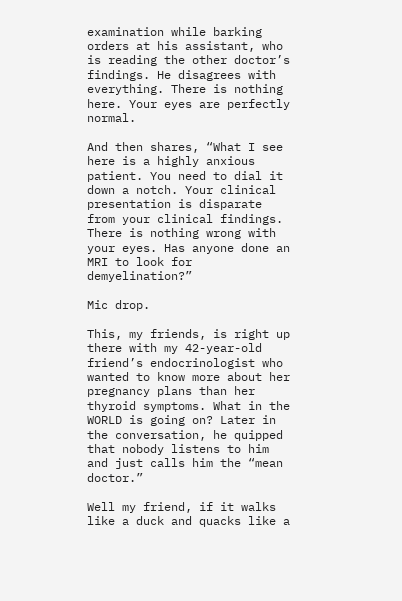examination while barking orders at his assistant, who is reading the other doctor’s findings. He disagrees with everything. There is nothing here. Your eyes are perfectly normal.

And then shares, “What I see here is a highly anxious patient. You need to dial it down a notch. Your clinical presentation is disparate from your clinical findings. There is nothing wrong with your eyes. Has anyone done an MRI to look for demyelination?”

Mic drop.

This, my friends, is right up there with my 42-year-old friend’s endocrinologist who wanted to know more about her pregnancy plans than her thyroid symptoms. What in the WORLD is going on? Later in the conversation, he quipped that nobody listens to him and just calls him the “mean doctor.”

Well my friend, if it walks like a duck and quacks like a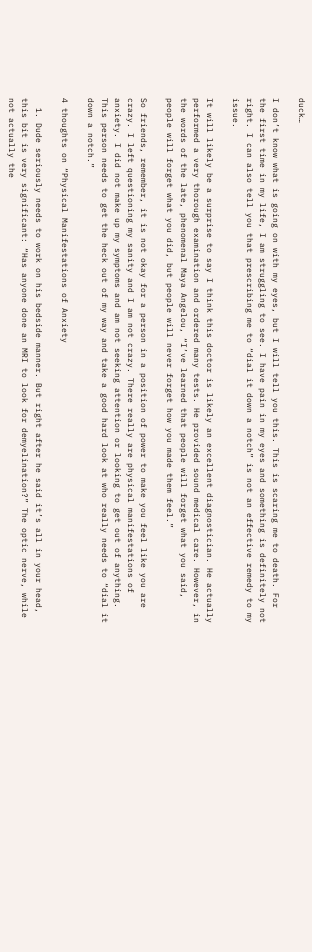duck…

I don’t know what is going on with my eyes, but I will tell you this. This is scaring me to death. For the first time in my life, I am struggling to see. I have pain in my eyes and something is definitely not right. I can also tell you that prescribing me to “dial it down a notch” is not an effective remedy to my issue.

It will likely be a surprise to say I think this doctor is likely an excellent diagnostician. He actually performed a very thorough examination and ordered many tests. He provided sound medical care. However, in the words of the late, phenomenal Maya Angelou, “I’ve learned that people will forget what you said, people will forget what you did, but people will never forget how you made them feel.”

So friends, remember, it is not okay for a person in a position of power to make you feel like you are crazy. I left questioning my sanity and I am not crazy. There really are physical manifestations of anxiety. I did not make up my symptoms and am not seeking attention or looking to get out of anything. This person needs to get the heck out of my way and take a good hard look at who really needs to “dial it down a notch.”

4 thoughts on “Physical Manifestations of Anxiety

  1. Dude seriously needs to work on his bedside manner. But right after he said it’s all in your head, this bit is very significant: “Has anyone done an MRI to look for demyelination?” The optic nerve, while not actually the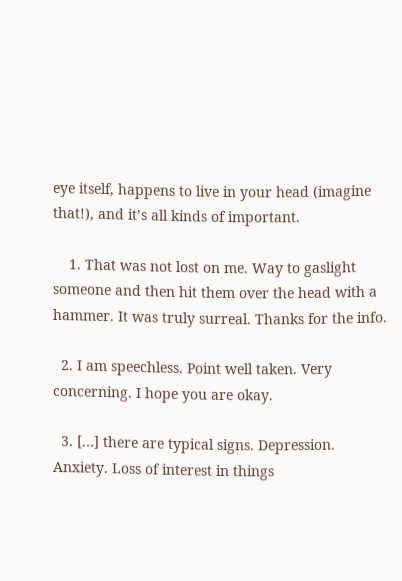eye itself, happens to live in your head (imagine that!), and it’s all kinds of important.

    1. That was not lost on me. Way to gaslight someone and then hit them over the head with a hammer. It was truly surreal. Thanks for the info.

  2. I am speechless. Point well taken. Very concerning. I hope you are okay.

  3. […] there are typical signs. Depression. Anxiety. Loss of interest in things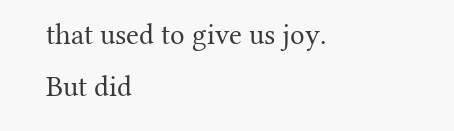that used to give us joy. But did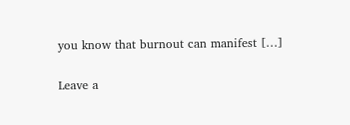you know that burnout can manifest […]

Leave a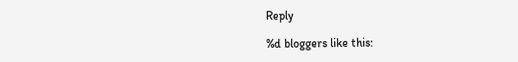Reply

%d bloggers like this: